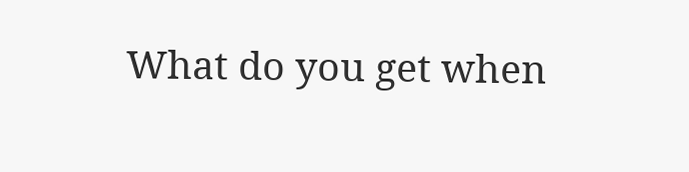What do you get when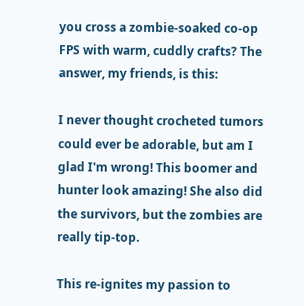you cross a zombie-soaked co-op FPS with warm, cuddly crafts? The answer, my friends, is this:

I never thought crocheted tumors could ever be adorable, but am I glad I'm wrong! This boomer and hunter look amazing! She also did the survivors, but the zombies are really tip-top.

This re-ignites my passion to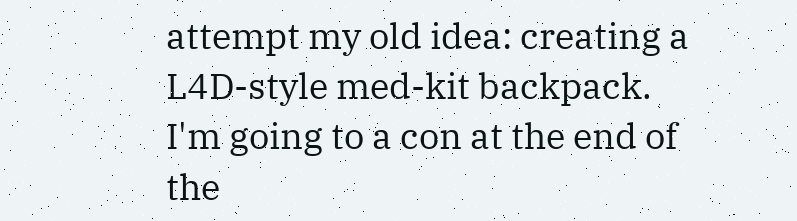attempt my old idea: creating a L4D-style med-kit backpack. I'm going to a con at the end of the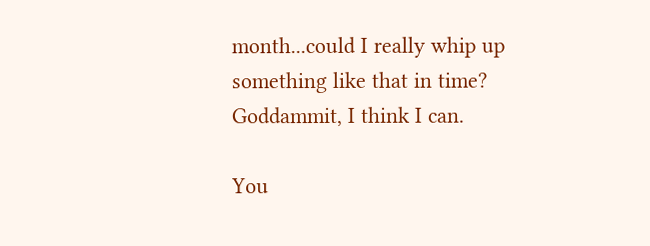month...could I really whip up something like that in time? Goddammit, I think I can.

You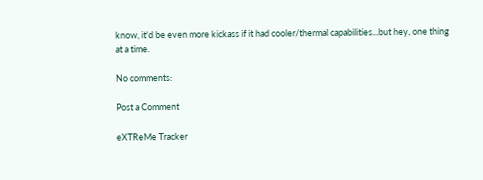know, it'd be even more kickass if it had cooler/thermal capabilities...but hey, one thing at a time.

No comments:

Post a Comment

eXTReMe Tracker